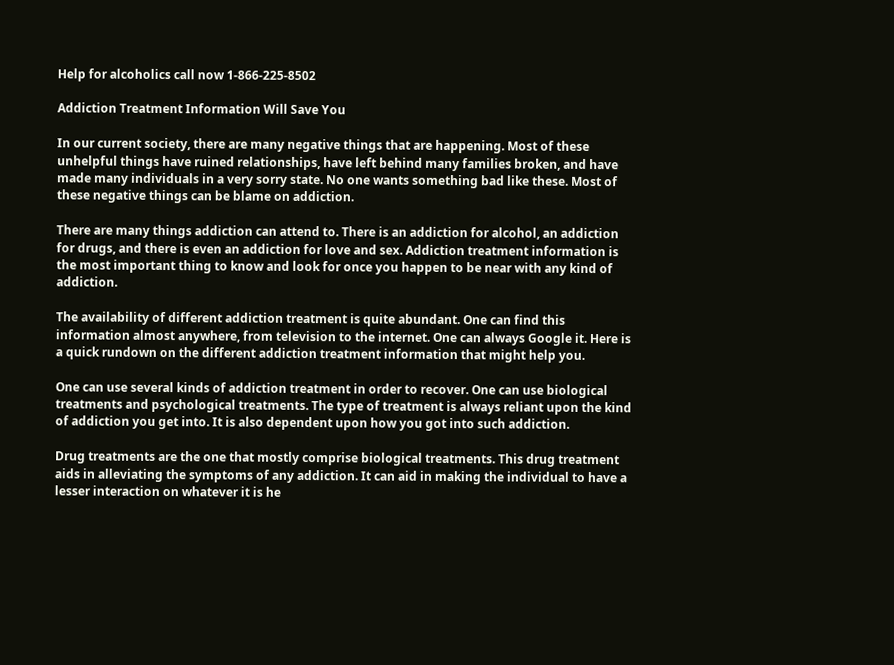Help for alcoholics call now 1-866-225-8502

Addiction Treatment Information Will Save You

In our current society, there are many negative things that are happening. Most of these unhelpful things have ruined relationships, have left behind many families broken, and have made many individuals in a very sorry state. No one wants something bad like these. Most of these negative things can be blame on addiction.

There are many things addiction can attend to. There is an addiction for alcohol, an addiction for drugs, and there is even an addiction for love and sex. Addiction treatment information is the most important thing to know and look for once you happen to be near with any kind of addiction.

The availability of different addiction treatment is quite abundant. One can find this information almost anywhere, from television to the internet. One can always Google it. Here is a quick rundown on the different addiction treatment information that might help you.

One can use several kinds of addiction treatment in order to recover. One can use biological treatments and psychological treatments. The type of treatment is always reliant upon the kind of addiction you get into. It is also dependent upon how you got into such addiction.

Drug treatments are the one that mostly comprise biological treatments. This drug treatment aids in alleviating the symptoms of any addiction. It can aid in making the individual to have a lesser interaction on whatever it is he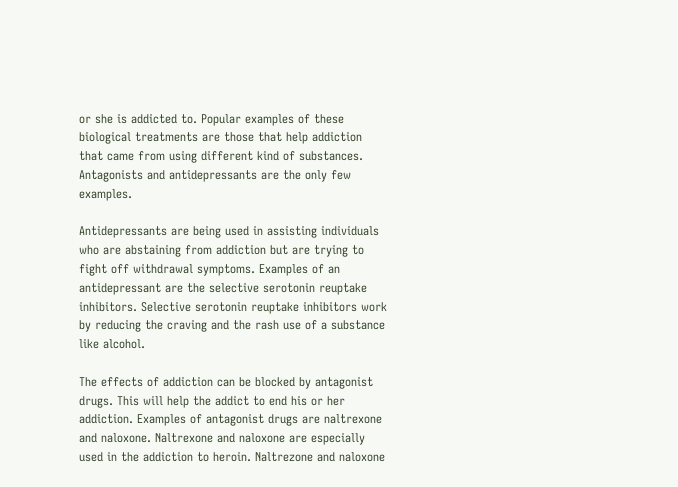or she is addicted to. Popular examples of these biological treatments are those that help addiction that came from using different kind of substances. Antagonists and antidepressants are the only few examples.

Antidepressants are being used in assisting individuals who are abstaining from addiction but are trying to fight off withdrawal symptoms. Examples of an antidepressant are the selective serotonin reuptake inhibitors. Selective serotonin reuptake inhibitors work by reducing the craving and the rash use of a substance like alcohol.

The effects of addiction can be blocked by antagonist drugs. This will help the addict to end his or her addiction. Examples of antagonist drugs are naltrexone and naloxone. Naltrexone and naloxone are especially used in the addiction to heroin. Naltrezone and naloxone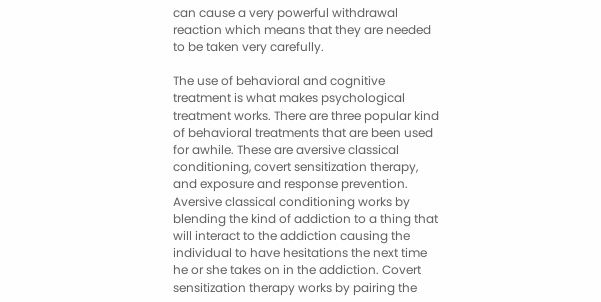can cause a very powerful withdrawal reaction which means that they are needed to be taken very carefully.

The use of behavioral and cognitive treatment is what makes psychological treatment works. There are three popular kind of behavioral treatments that are been used for awhile. These are aversive classical conditioning, covert sensitization therapy, and exposure and response prevention. Aversive classical conditioning works by blending the kind of addiction to a thing that will interact to the addiction causing the individual to have hesitations the next time he or she takes on in the addiction. Covert sensitization therapy works by pairing the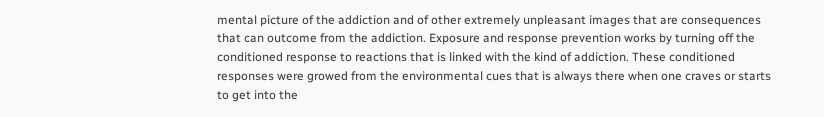mental picture of the addiction and of other extremely unpleasant images that are consequences that can outcome from the addiction. Exposure and response prevention works by turning off the conditioned response to reactions that is linked with the kind of addiction. These conditioned responses were growed from the environmental cues that is always there when one craves or starts to get into the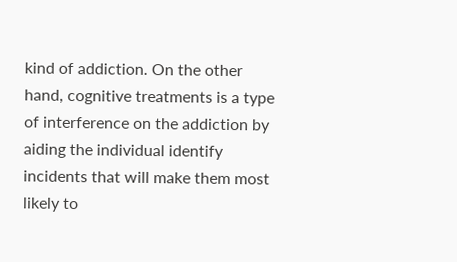kind of addiction. On the other hand, cognitive treatments is a type of interference on the addiction by aiding the individual identify incidents that will make them most likely to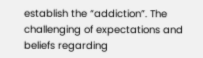establish the “addiction”. The challenging of expectations and beliefs regarding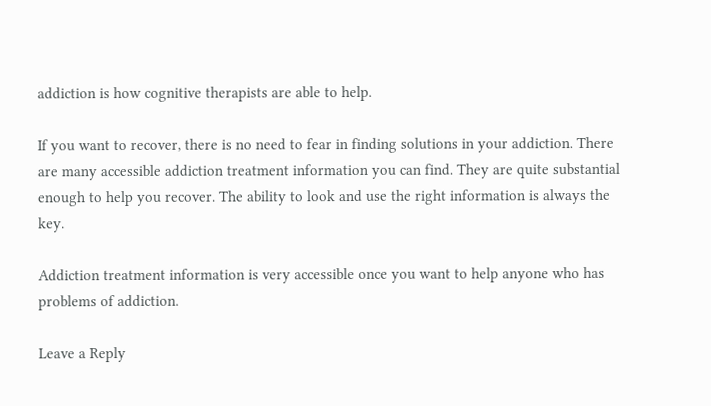addiction is how cognitive therapists are able to help.

If you want to recover, there is no need to fear in finding solutions in your addiction. There are many accessible addiction treatment information you can find. They are quite substantial enough to help you recover. The ability to look and use the right information is always the key.

Addiction treatment information is very accessible once you want to help anyone who has problems of addiction.

Leave a Reply